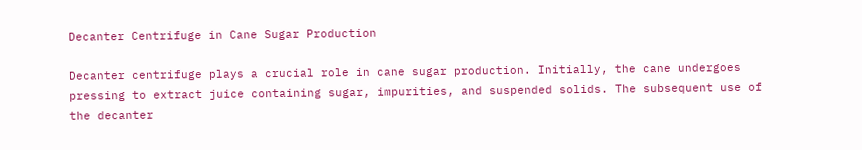Decanter Centrifuge in Cane Sugar Production

Decanter centrifuge plays a crucial role in cane sugar production. Initially, the cane undergoes pressing to extract juice containing sugar, impurities, and suspended solids. The subsequent use of the decanter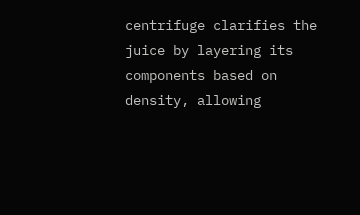centrifuge clarifies the juice by layering its components based on density, allowing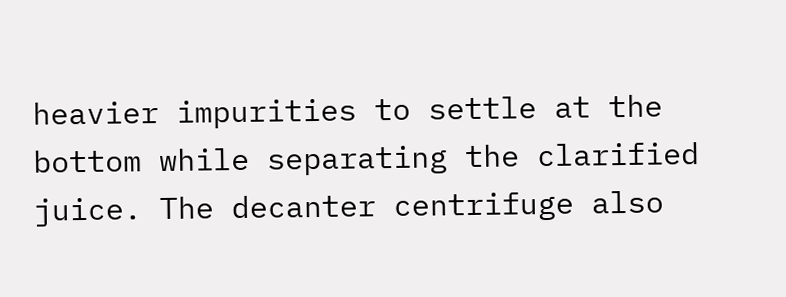heavier impurities to settle at the bottom while separating the clarified juice. The decanter centrifuge also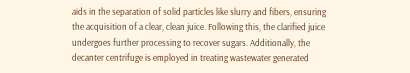aids in the separation of solid particles like slurry and fibers, ensuring the acquisition of a clear, clean juice. Following this, the clarified juice undergoes further processing to recover sugars. Additionally, the decanter centrifuge is employed in treating wastewater generated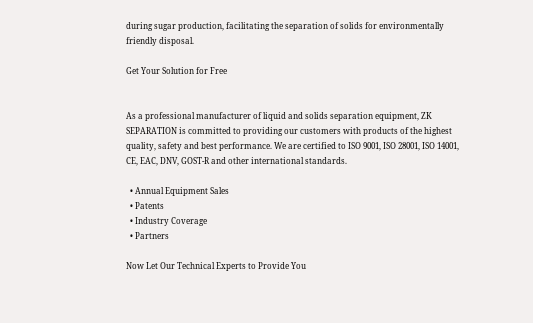during sugar production, facilitating the separation of solids for environmentally friendly disposal.

Get Your Solution for Free


As a professional manufacturer of liquid and solids separation equipment, ZK SEPARATION is committed to providing our customers with products of the highest quality, safety and best performance. We are certified to ISO 9001, ISO 28001, ISO 14001, CE, EAC, DNV, GOST-R and other international standards.

  • Annual Equipment Sales
  • Patents
  • Industry Coverage
  • Partners

Now Let Our Technical Experts to Provide You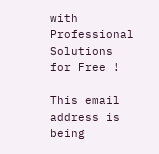with Professional Solutions for Free !

This email address is being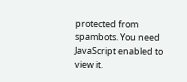protected from spambots. You need JavaScript enabled to view it.